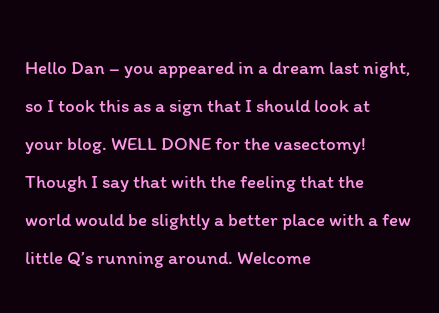Hello Dan – you appeared in a dream last night, so I took this as a sign that I should look at your blog. WELL DONE for the vasectomy! Though I say that with the feeling that the world would be slightly a better place with a few little Q’s running around. Welcome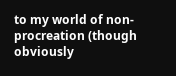to my world of non-procreation (though obviously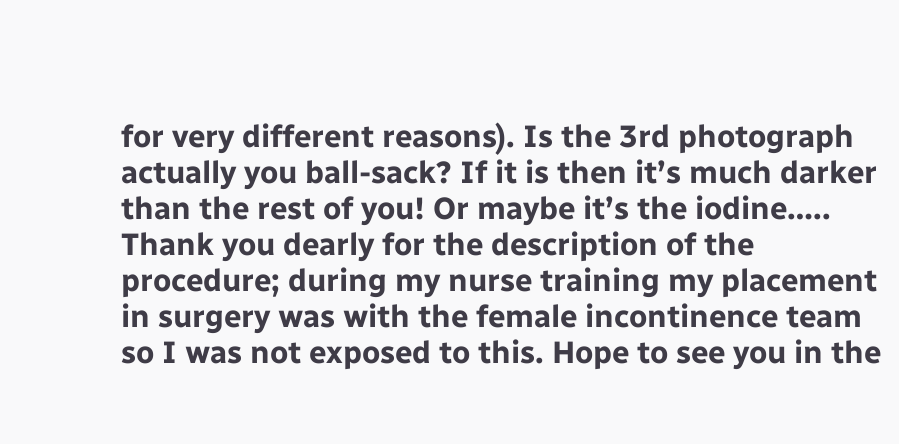for very different reasons). Is the 3rd photograph actually you ball-sack? If it is then it’s much darker than the rest of you! Or maybe it’s the iodine….. Thank you dearly for the description of the procedure; during my nurse training my placement in surgery was with the female incontinence team so I was not exposed to this. Hope to see you in the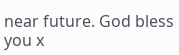near future. God bless you x